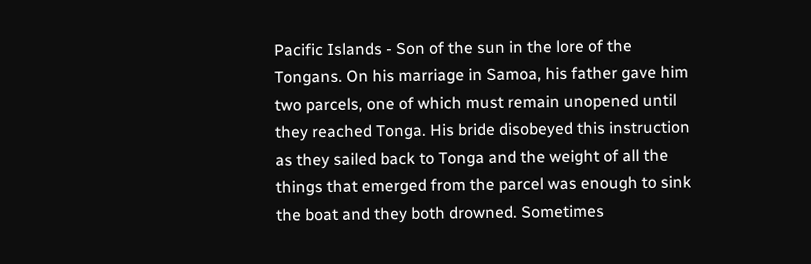Pacific Islands - Son of the sun in the lore of the Tongans. On his marriage in Samoa, his father gave him two parcels, one of which must remain unopened until they reached Tonga. His bride disobeyed this instruction as they sailed back to Tonga and the weight of all the things that emerged from the parcel was enough to sink the boat and they both drowned. Sometimes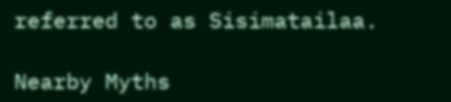referred to as Sisimatailaa.

Nearby Myths